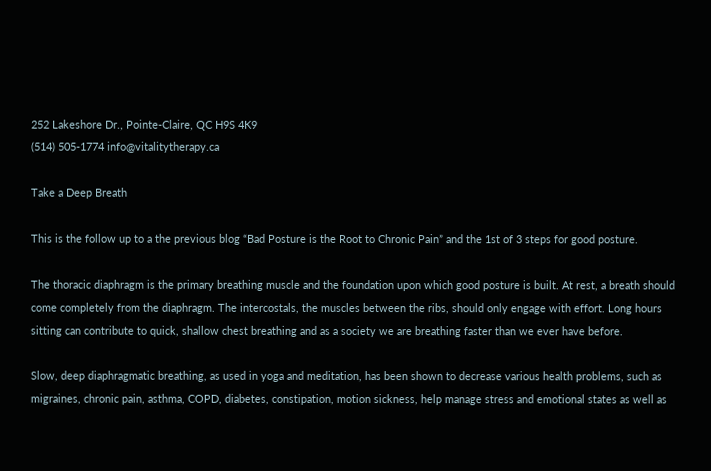252 Lakeshore Dr., Pointe-Claire, QC H9S 4K9
(514) 505-1774 info@vitalitytherapy.ca

Take a Deep Breath

This is the follow up to a the previous blog “Bad Posture is the Root to Chronic Pain” and the 1st of 3 steps for good posture.

The thoracic diaphragm is the primary breathing muscle and the foundation upon which good posture is built. At rest, a breath should come completely from the diaphragm. The intercostals, the muscles between the ribs, should only engage with effort. Long hours sitting can contribute to quick, shallow chest breathing and as a society we are breathing faster than we ever have before.

Slow, deep diaphragmatic breathing, as used in yoga and meditation, has been shown to decrease various health problems, such as migraines, chronic pain, asthma, COPD, diabetes, constipation, motion sickness, help manage stress and emotional states as well as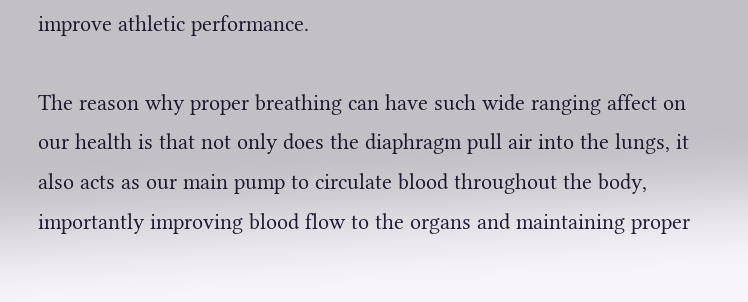improve athletic performance.

The reason why proper breathing can have such wide ranging affect on our health is that not only does the diaphragm pull air into the lungs, it also acts as our main pump to circulate blood throughout the body, importantly improving blood flow to the organs and maintaining proper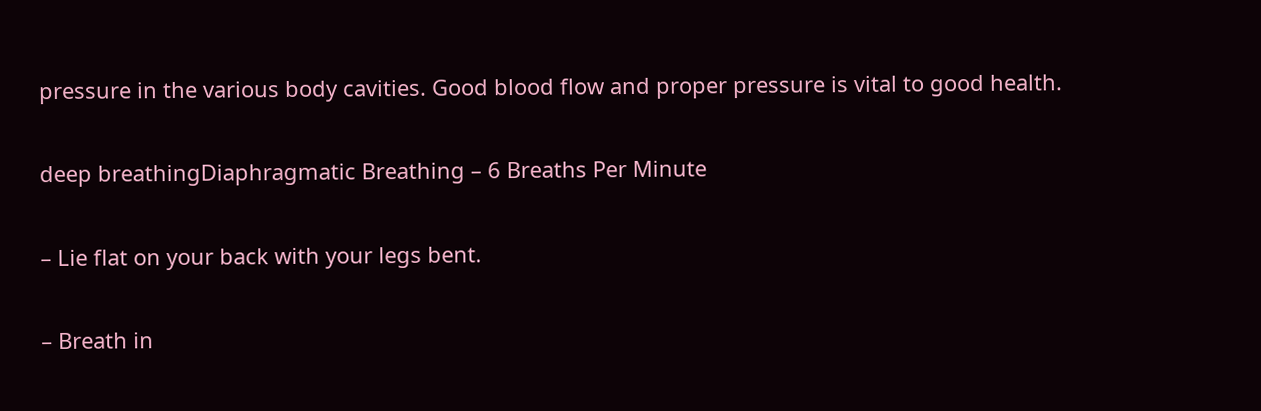pressure in the various body cavities. Good blood flow and proper pressure is vital to good health.

deep breathingDiaphragmatic Breathing – 6 Breaths Per Minute

– Lie flat on your back with your legs bent.

– Breath in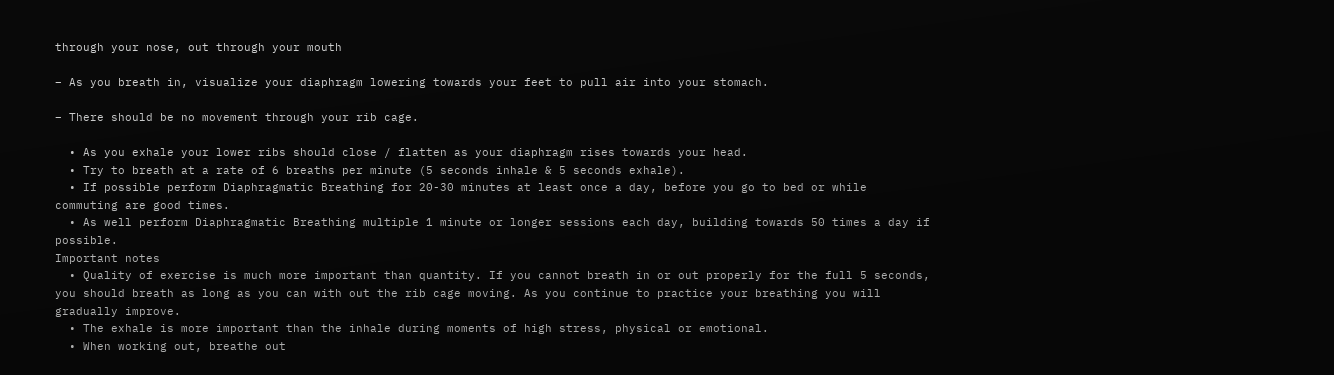through your nose, out through your mouth

– As you breath in, visualize your diaphragm lowering towards your feet to pull air into your stomach.

– There should be no movement through your rib cage.

  • As you exhale your lower ribs should close / flatten as your diaphragm rises towards your head.
  • Try to breath at a rate of 6 breaths per minute (5 seconds inhale & 5 seconds exhale).
  • If possible perform Diaphragmatic Breathing for 20-30 minutes at least once a day, before you go to bed or while commuting are good times.
  • As well perform Diaphragmatic Breathing multiple 1 minute or longer sessions each day, building towards 50 times a day if possible.
Important notes
  • Quality of exercise is much more important than quantity. If you cannot breath in or out properly for the full 5 seconds, you should breath as long as you can with out the rib cage moving. As you continue to practice your breathing you will gradually improve.
  • The exhale is more important than the inhale during moments of high stress, physical or emotional.
  • When working out, breathe out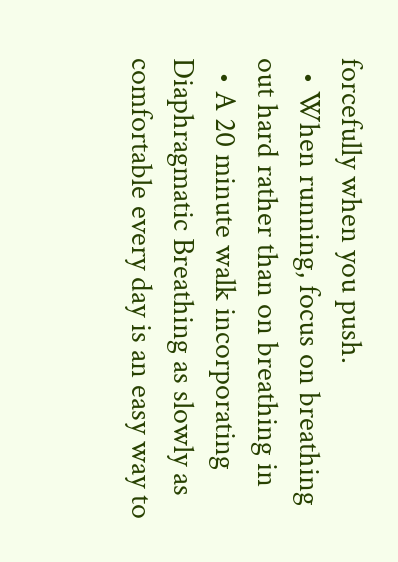forcefully when you push.
  • When running, focus on breathing out hard rather than on breathing in
  • A 20 minute walk incorporating Diaphragmatic Breathing as slowly as comfortable every day is an easy way to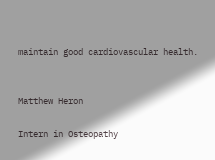maintain good cardiovascular health.


Matthew Heron

Intern in Osteopathy